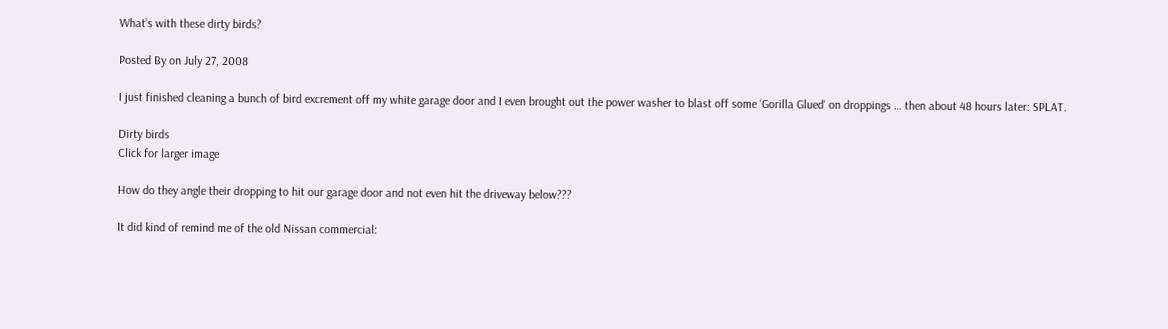What’s with these dirty birds?

Posted By on July 27, 2008

I just finished cleaning a bunch of bird excrement off my white garage door and I even brought out the power washer to blast off some ‘Gorilla Glued‘ on droppings … then about 48 hours later: SPLAT.

Dirty birds
Click for larger image

How do they angle their dropping to hit our garage door and not even hit the driveway below???

It did kind of remind me of the old Nissan commercial: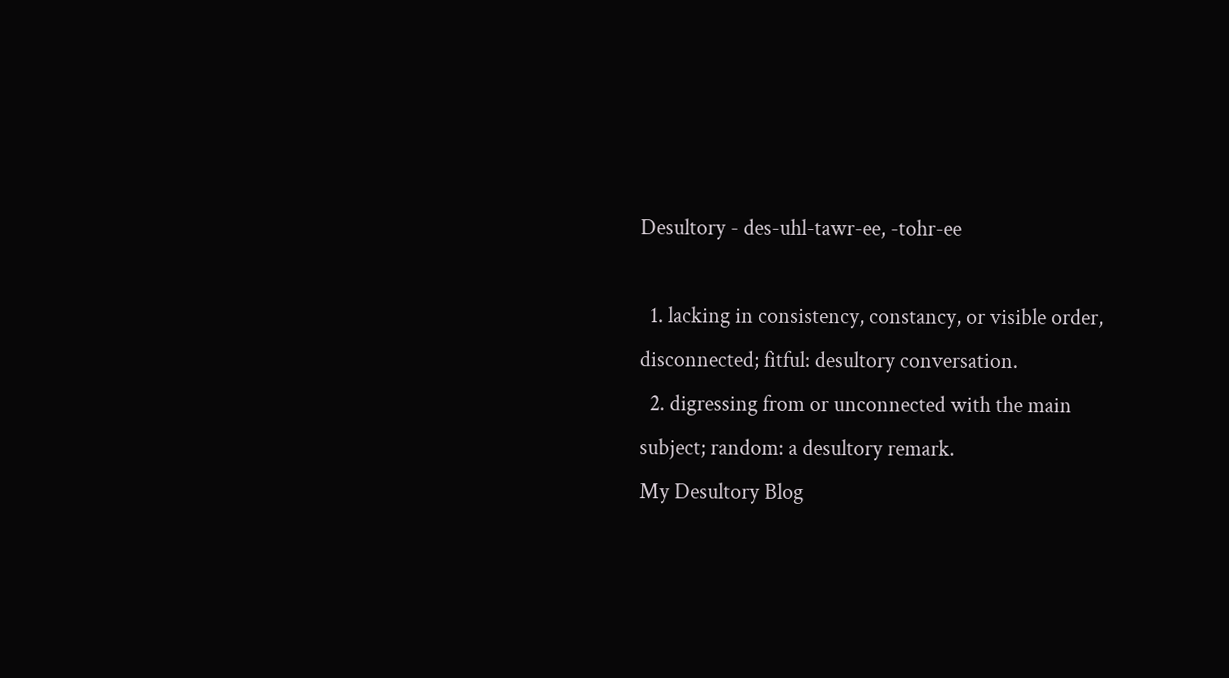Desultory - des-uhl-tawr-ee, -tohr-ee

  1. lacking in consistency, constancy, or visible order, disconnected; fitful: desultory conversation.
  2. digressing from or unconnected with the main subject; random: a desultory remark.
My Desultory Blog